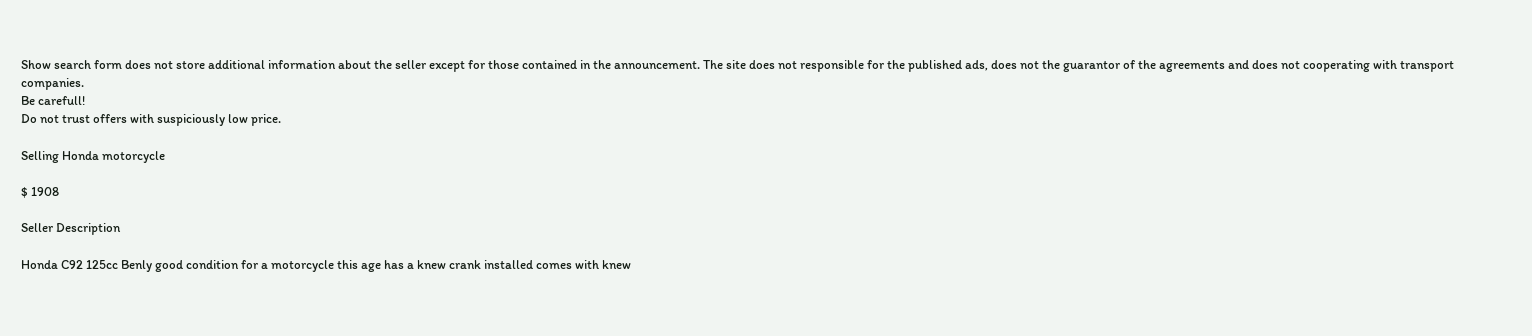Show search form does not store additional information about the seller except for those contained in the announcement. The site does not responsible for the published ads, does not the guarantor of the agreements and does not cooperating with transport companies.
Be carefull!
Do not trust offers with suspiciously low price.

Selling Honda motorcycle

$ 1908

Seller Description

Honda C92 125cc Benly good condition for a motorcycle this age has a knew crank installed comes with knew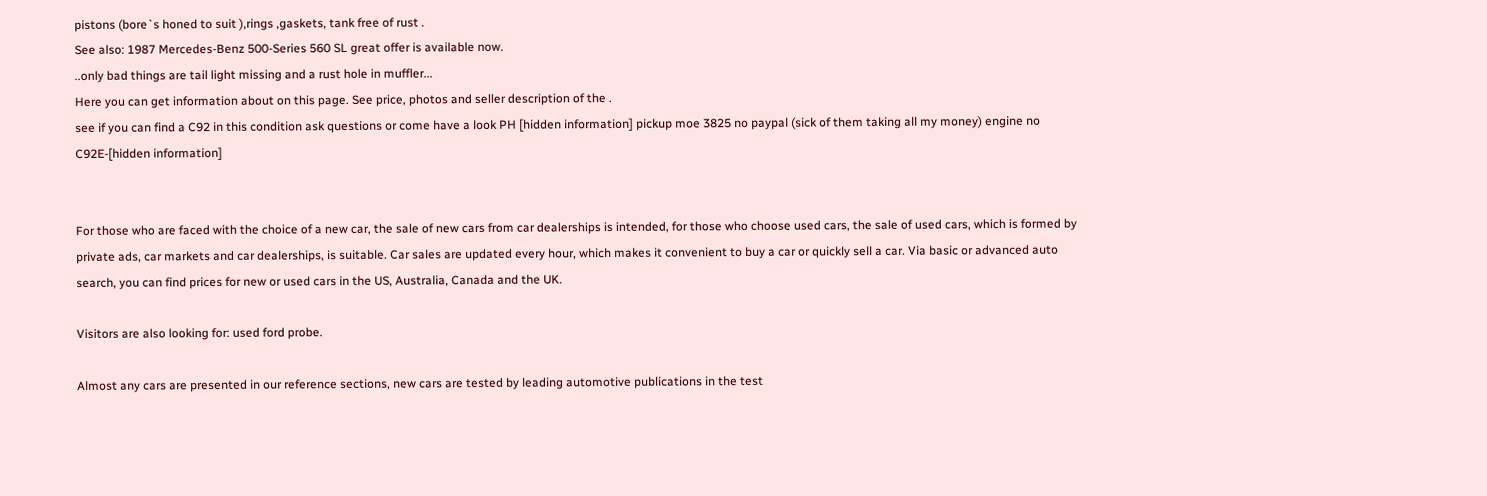pistons (bore`s honed to suit ),rings ,gaskets, tank free of rust .
See also: 1987 Mercedes-Benz 500-Series 560 SL great offer is available now.
..only bad things are tail light missing and a rust hole in muffler...
Here you can get information about on this page. See price, photos and seller description of the .
see if you can find a C92 in this condition ask questions or come have a look PH [hidden information] pickup moe 3825 no paypal (sick of them taking all my money) engine no C92E-[hidden information]


For those who are faced with the choice of a new car, the sale of new cars from car dealerships is intended, for those who choose used cars, the sale of used cars, which is formed by private ads, car markets and car dealerships, is suitable. Car sales are updated every hour, which makes it convenient to buy a car or quickly sell a car. Via basic or advanced auto search, you can find prices for new or used cars in the US, Australia, Canada and the UK.

Visitors are also looking for: used ford probe.

Almost any cars are presented in our reference sections, new cars are tested by leading automotive publications in the test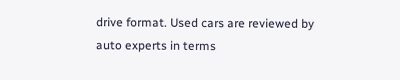drive format. Used cars are reviewed by auto experts in terms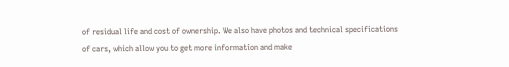of residual life and cost of ownership. We also have photos and technical specifications of cars, which allow you to get more information and make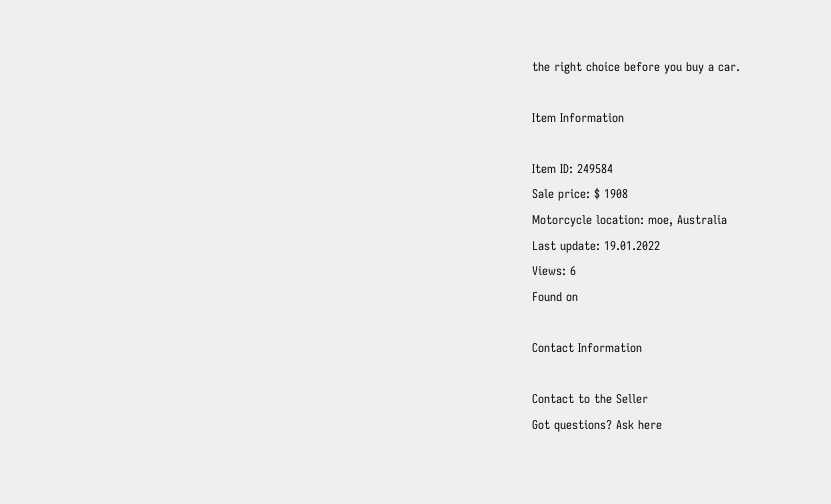the right choice before you buy a car.

Item Information

Item ID: 249584
Sale price: $ 1908
Motorcycle location: moe, Australia
Last update: 19.01.2022
Views: 6
Found on

Contact Information

Contact to the Seller
Got questions? Ask here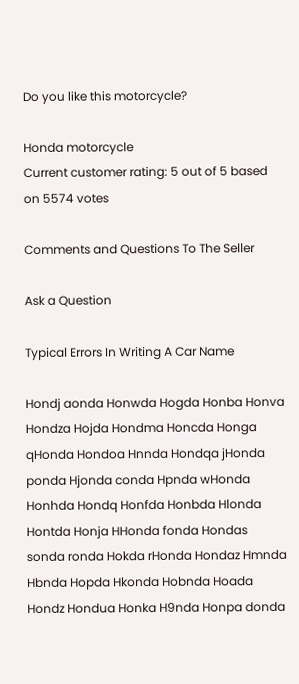Do you like this motorcycle?

Honda motorcycle
Current customer rating: 5 out of 5 based on 5574 votes

Comments and Questions To The Seller

Ask a Question

Typical Errors In Writing A Car Name

Hondj aonda Honwda Hogda Honba Honva Hondza Hojda Hondma Honcda Honga qHonda Hondoa Hnnda Hondqa jHonda ponda Hjonda conda Hpnda wHonda Honhda Hondq Honfda Honbda Hlonda Hontda Honja HHonda fonda Hondas sonda ronda Hokda rHonda Hondaz Hmnda Hbnda Hopda Hkonda Hobnda Hoada Hondz Hondua Honka H9nda Honpa donda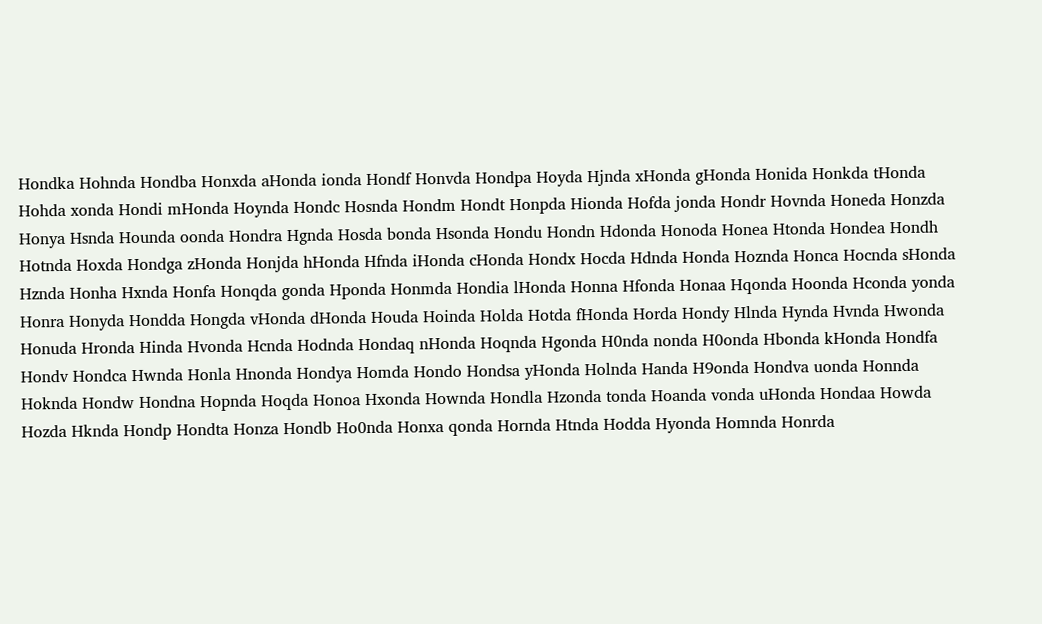Hondka Hohnda Hondba Honxda aHonda ionda Hondf Honvda Hondpa Hoyda Hjnda xHonda gHonda Honida Honkda tHonda Hohda xonda Hondi mHonda Hoynda Hondc Hosnda Hondm Hondt Honpda Hionda Hofda jonda Hondr Hovnda Honeda Honzda Honya Hsnda Hounda oonda Hondra Hgnda Hosda bonda Hsonda Hondu Hondn Hdonda Honoda Honea Htonda Hondea Hondh Hotnda Hoxda Hondga zHonda Honjda hHonda Hfnda iHonda cHonda Hondx Hocda Hdnda Honda Hoznda Honca Hocnda sHonda Hznda Honha Hxnda Honfa Honqda gonda Hponda Honmda Hondia lHonda Honna Hfonda Honaa Hqonda Hoonda Hconda yonda Honra Honyda Hondda Hongda vHonda dHonda Houda Hoinda Holda Hotda fHonda Horda Hondy Hlnda Hynda Hvnda Hwonda Honuda Hronda Hinda Hvonda Hcnda Hodnda Hondaq nHonda Hoqnda Hgonda H0nda nonda H0onda Hbonda kHonda Hondfa Hondv Hondca Hwnda Honla Hnonda Hondya Homda Hondo Hondsa yHonda Holnda Handa H9onda Hondva uonda Honnda Hoknda Hondw Hondna Hopnda Hoqda Honoa Hxonda Hownda Hondla Hzonda tonda Hoanda vonda uHonda Hondaa Howda Hozda Hknda Hondp Hondta Honza Hondb Ho0nda Honxa qonda Hornda Htnda Hodda Hyonda Homnda Honrda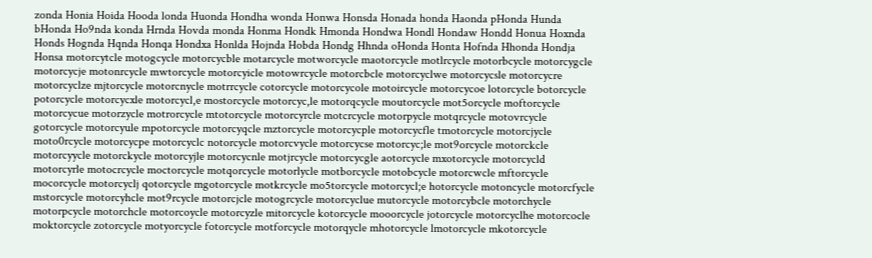zonda Honia Hoida Hooda londa Huonda Hondha wonda Honwa Honsda Honada honda Haonda pHonda Hunda bHonda Ho9nda konda Hrnda Hovda monda Honma Hondk Hmonda Hondwa Hondl Hondaw Hondd Honua Hoxnda Honds Hognda Hqnda Honqa Hondxa Honlda Hojnda Hobda Hondg Hhnda oHonda Honta Hofnda Hhonda Hondja Honsa motorcytcle motogcycle motorcycble motarcycle motworcycle maotorcycle motlrcycle motorbcycle motorcygcle motorcycje motonrcycle mwtorcycle motorcyicle motowrcycle motorcbcle motorcyclwe motorcycsle motorcycre motorcyclze mjtorcycle motorcnycle motrrcycle cotorcycle motorcycole motoircycle motorcycoe lotorcycle botorcycle potorcycle motorcycxle motorcycl,e mostorcycle motorcyc,le motorqcycle moutorcycle mot5orcycle moftorcycle motorcycue motorzycle motrorcycle mtotorcycle motorcyrcle motcrcycle motorpycle motqrcycle motovrcycle gotorcycle motorcyule mpotorcycle motorcyqcle mztorcycle motorcycple motorcycfle tmotorcycle motorcjycle moto0rcycle motorcycpe motorcyclc notorcycle motorcvycle motorcycse motorcyc;le mot9orcycle motorckcle motorcyycle motorckycle motorcyjle motorcycnle motjrcycle motorcycgle aotorcycle mxotorcycle motorcycld motorcyrle motocrcycle moctorcycle motqorcycle motorlycle motborcycle motobcycle motorcwcle mftorcycle mocorcycle motorcyclj qotorcycle mgotorcycle motkrcycle mo5torcycle motorcycl;e hotorcycle motoncycle motorcfycle mstorcycle motorcyhcle mot9rcycle motorcjcle motogrcycle motorcyclue mutorcycle motorcybcle motorchycle motorpcycle motorchcle motorcoycle motorcyzle mitorcycle kotorcycle mooorcycle jotorcycle motorcyclhe motorcocle moktorcycle zotorcycle motyorcycle fotorcycle motforcycle motorqycle mhotorcycle lmotorcycle mkotorcycle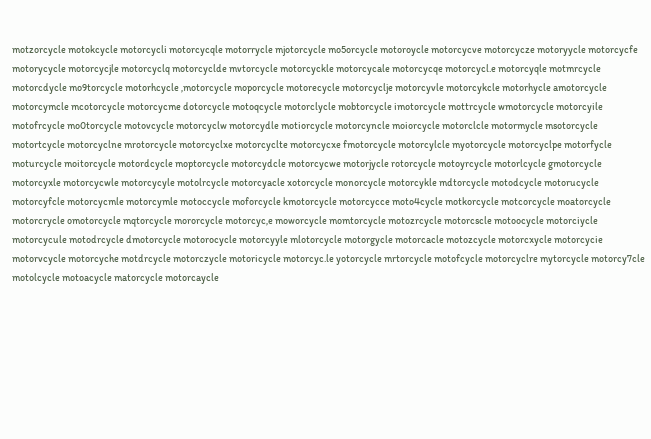motzorcycle motokcycle motorcycli motorcycqle motorrycle mjotorcycle mo5orcycle motoroycle motorcycve motorcycze motoryycle motorcycfe motorycycle motorcycjle motorcyclq motorcyclde mvtorcycle motorcyckle motorcycale motorcycqe motorcycl.e motorcyqle motmrcycle motorcdycle mo9torcycle motorhcycle ,motorcycle moporcycle motorecycle motorcyclje motorcyvle motorcykcle motorhycle amotorcycle motorcymcle mcotorcycle motorcycme dotorcycle motoqcycle motorclycle mobtorcycle imotorcycle mottrcycle wmotorcycle motorcyile motofrcycle mo0torcycle motovcycle motorcyclw motorcydle motiorcycle motorcyncle moiorcycle motorclcle motormycle msotorcycle motortcycle motorcyclne mrotorcycle motorcyclxe motorcyclte motorcycxe fmotorcycle motorcylcle myotorcycle motorcyclpe motorfycle moturcycle moitorcycle motordcycle moptorcycle motorcydcle motorcycwe motorjycle rotorcycle motoyrcycle motorlcycle gmotorcycle motorcyxle motorcycwle motorcycyle motolrcycle motorcyacle xotorcycle monorcycle motorcykle mdtorcycle motodcycle motorucycle motorcyfcle motorcycmle motorcymle motoccycle moforcycle kmotorcycle motorcycce moto4cycle motkorcycle motcorcycle moatorcycle motorcrycle omotorcycle mqtorcycle mororcycle motorcyc,e moworcycle momtorcycle motozrcycle motorcscle motoocycle motorciycle motorcycule motodrcycle dmotorcycle motorocycle motorcyyle mlotorcycle motorgycle motorcacle motozcycle motorcxycle motorcycie motorvcycle motorcyche motdrcycle motorczycle motoricycle motorcyc.le yotorcycle mrtorcycle motofcycle motorcyclre mytorcycle motorcy7cle motolcycle motoacycle matorcycle motorcaycle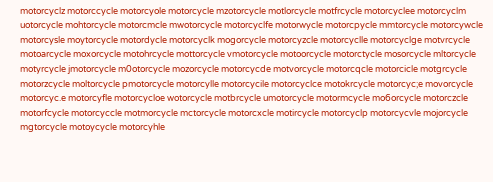motorcyclz motorccycle motorcyole motorcycle mzotorcycle motlorcycle motfrcycle motorcyclee motorcyclm uotorcycle mohtorcycle motorcmcle mwotorcycle motorcyclfe motorwycle motorcpycle mmtorcycle motorcywcle motorcysle moytorcycle motordycle motorcyclk mogorcycle motorcyzcle motorcyclle motorcyclge motvrcycle motoarcycle moxorcycle motohrcycle mottorcycle vmotorcycle motoorcycle motorctycle mosorcycle mltorcycle motyrcycle jmotorcycle m0otorcycle mozorcycle motorcycde motvorcycle motorcqcle motorcicle motgrcycle motorzcycle moltorcycle pmotorcycle motorcylle motorcycile motorcyclce motokrcycle motorcyc;e movorcycle motorcyc.e motorcyfle motorcycloe wotorcycle motbrcycle umotorcycle motormcycle mo6orcycle motorczcle motorfcycle motorcyccle motmorcycle mctorcycle motorcxcle motircycle motorcyclp motorcycvle mojorcycle mgtorcycle motoycycle motorcyhle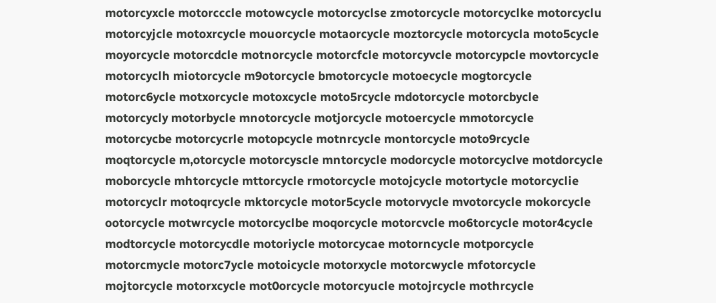motorcyxcle motorcccle motowcycle motorcyclse zmotorcycle motorcyclke motorcyclu motorcyjcle motoxrcycle mouorcycle motaorcycle moztorcycle motorcycla moto5cycle moyorcycle motorcdcle motnorcycle motorcfcle motorcyvcle motorcypcle movtorcycle motorcyclh miotorcycle m9otorcycle bmotorcycle motoecycle mogtorcycle motorc6ycle motxorcycle motoxcycle moto5rcycle mdotorcycle motorcbycle motorcycly motorbycle mnotorcycle motjorcycle motoercycle mmotorcycle motorcycbe motorcycrle motopcycle motnrcycle montorcycle moto9rcycle moqtorcycle m,otorcycle motorcyscle mntorcycle modorcycle motorcyclve motdorcycle moborcycle mhtorcycle mttorcycle rmotorcycle motojcycle motortycle motorcyclie motorcyclr motoqrcycle mktorcycle motor5cycle motorvycle mvotorcycle mokorcycle ootorcycle motwrcycle motorcyclbe moqorcycle motorcvcle mo6torcycle motor4cycle modtorcycle motorcycdle motoriycle motorcycae motorncycle motporcycle motorcmycle motorc7ycle motoicycle motorxycle motorcwycle mfotorcycle mojtorcycle motorxcycle mot0orcycle motorcyucle motojrcycle mothrcycle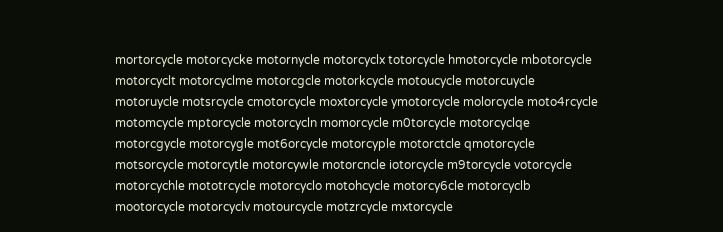mortorcycle motorcycke motornycle motorcyclx totorcycle hmotorcycle mbotorcycle motorcyclt motorcyclme motorcgcle motorkcycle motoucycle motorcuycle motoruycle motsrcycle cmotorcycle moxtorcycle ymotorcycle molorcycle moto4rcycle motomcycle mptorcycle motorcycln momorcycle m0torcycle motorcyclqe motorcgycle motorcygle mot6orcycle motorcyple motorctcle qmotorcycle motsorcycle motorcytle motorcywle motorcncle iotorcycle m9torcycle votorcycle motorcychle mototrcycle motorcyclo motohcycle motorcy6cle motorcyclb mootorcycle motorcyclv motourcycle motzrcycle mxtorcycle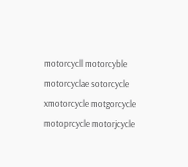motorcycll motorcyble motorcyclae sotorcycle xmotorcycle motgorcycle motoprcycle motorjcycle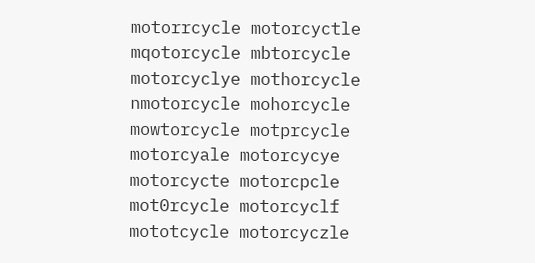motorrcycle motorcyctle mqotorcycle mbtorcycle motorcyclye mothorcycle nmotorcycle mohorcycle mowtorcycle motprcycle motorcyale motorcycye motorcycte motorcpcle mot0rcycle motorcyclf mototcycle motorcyczle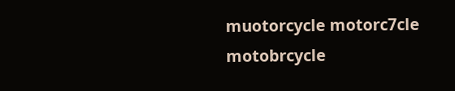muotorcycle motorc7cle motobrcycle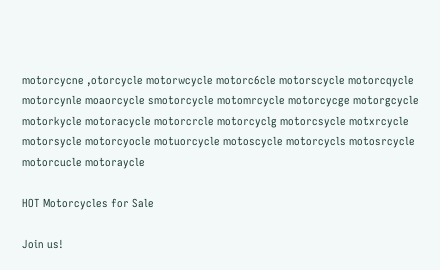motorcycne ,otorcycle motorwcycle motorc6cle motorscycle motorcqycle motorcynle moaorcycle smotorcycle motomrcycle motorcycge motorgcycle motorkycle motoracycle motorcrcle motorcyclg motorcsycle motxrcycle motorsycle motorcyocle motuorcycle motoscycle motorcycls motosrcycle motorcucle motoraycle

HOT Motorcycles for Sale

Join us!